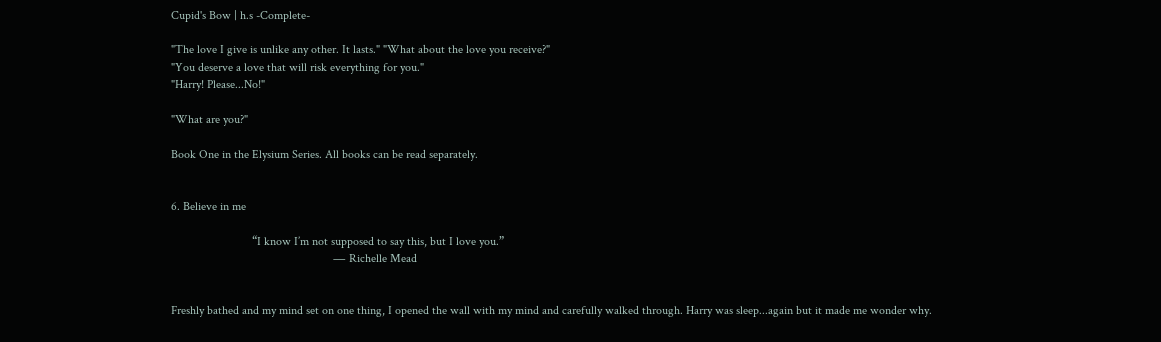Cupid's Bow | h.s -Complete-

"The love I give is unlike any other. It lasts." "What about the love you receive?"
"You deserve a love that will risk everything for you."
"Harry! Please...No!"

"What are you?"

Book One in the Elysium Series. All books can be read separately.


6. Believe in me

                           “I know I’m not supposed to say this, but I love you.”
                                                      ― Richelle Mead


Freshly bathed and my mind set on one thing, I opened the wall with my mind and carefully walked through. Harry was sleep...again but it made me wonder why.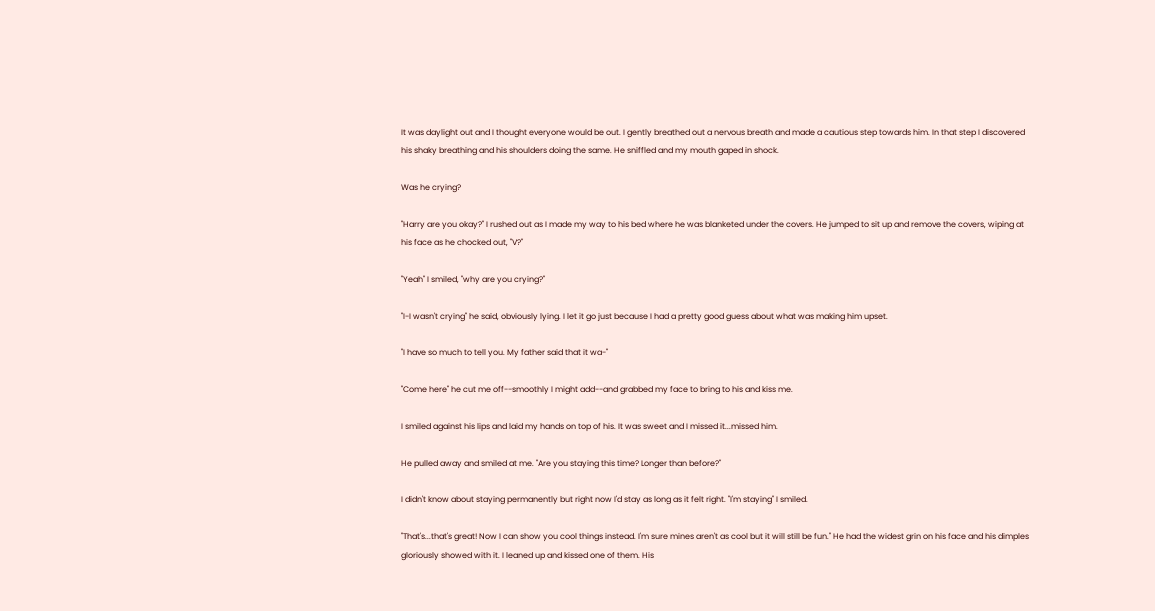It was daylight out and I thought everyone would be out. I gently breathed out a nervous breath and made a cautious step towards him. In that step I discovered his shaky breathing and his shoulders doing the same. He sniffled and my mouth gaped in shock.

Was he crying?

"Harry are you okay?" I rushed out as I made my way to his bed where he was blanketed under the covers. He jumped to sit up and remove the covers, wiping at his face as he chocked out, "V?"

"Yeah" I smiled, "why are you crying?"

"I-I wasn't crying" he said, obviously lying. I let it go just because I had a pretty good guess about what was making him upset.

"I have so much to tell you. My father said that it wa-"

"Come here" he cut me off--smoothly I might add--and grabbed my face to bring to his and kiss me.

I smiled against his lips and laid my hands on top of his. It was sweet and I missed it...missed him.

He pulled away and smiled at me. "Are you staying this time? Longer than before?"

I didn't know about staying permanently but right now I'd stay as long as it felt right. "I'm staying" I smiled.

"That's...that's great! Now I can show you cool things instead. I'm sure mines aren't as cool but it will still be fun." He had the widest grin on his face and his dimples gloriously showed with it. I leaned up and kissed one of them. His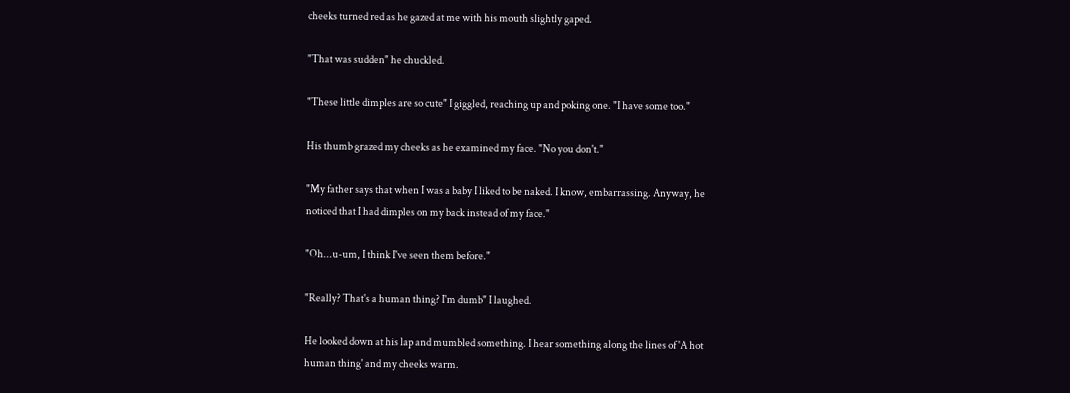cheeks turned red as he gazed at me with his mouth slightly gaped.

"That was sudden" he chuckled.

"These little dimples are so cute" I giggled, reaching up and poking one. "I have some too."

His thumb grazed my cheeks as he examined my face. "No you don't."

"My father says that when I was a baby I liked to be naked. I know, embarrassing. Anyway, he noticed that I had dimples on my back instead of my face."

"Oh...u-um, I think I've seen them before."

"Really? That's a human thing? I'm dumb" I laughed.

He looked down at his lap and mumbled something. I hear something along the lines of 'A hot human thing' and my cheeks warm.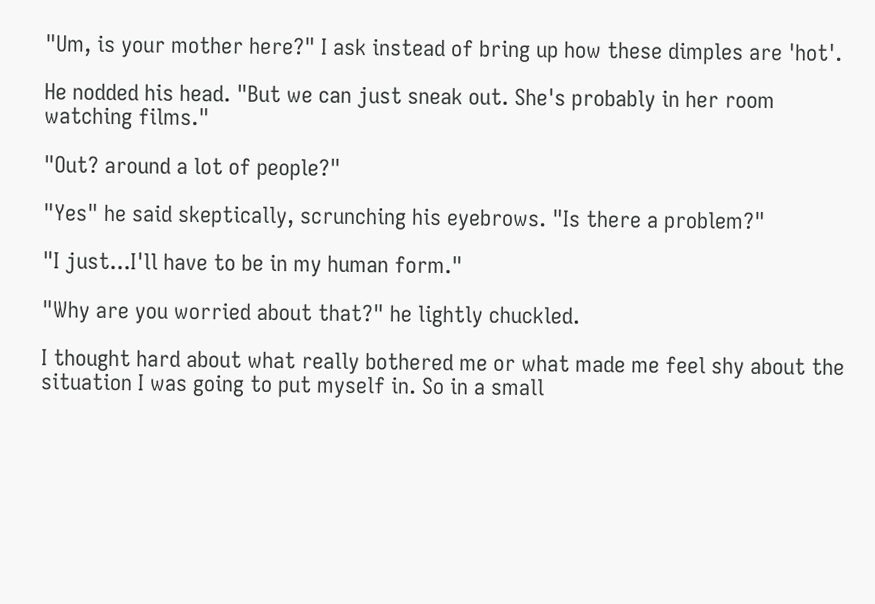"Um, is your mother here?" I ask instead of bring up how these dimples are 'hot'.

He nodded his head. "But we can just sneak out. She's probably in her room watching films."

"Out? around a lot of people?"

"Yes" he said skeptically, scrunching his eyebrows. "Is there a problem?"

"I just...I'll have to be in my human form."

"Why are you worried about that?" he lightly chuckled.

I thought hard about what really bothered me or what made me feel shy about the situation I was going to put myself in. So in a small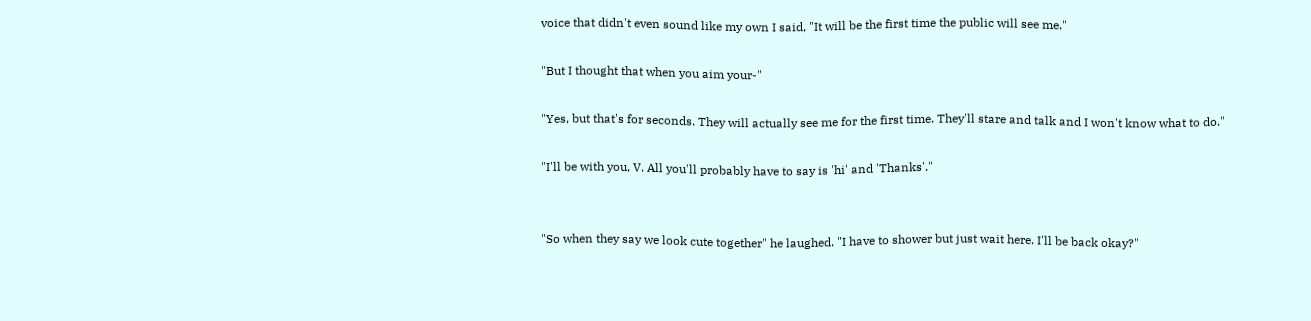voice that didn't even sound like my own I said, "It will be the first time the public will see me."

"But I thought that when you aim your-"

"Yes, but that's for seconds. They will actually see me for the first time. They'll stare and talk and I won't know what to do."

"I'll be with you, V. All you'll probably have to say is 'hi' and 'Thanks'."


"So when they say we look cute together" he laughed. "I have to shower but just wait here. I'll be back okay?"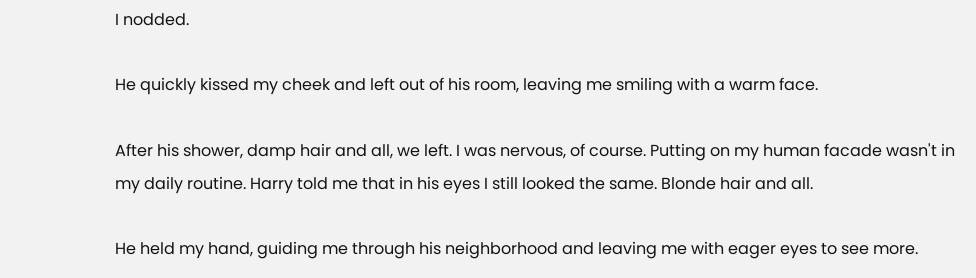I nodded.

He quickly kissed my cheek and left out of his room, leaving me smiling with a warm face.

After his shower, damp hair and all, we left. I was nervous, of course. Putting on my human facade wasn't in my daily routine. Harry told me that in his eyes I still looked the same. Blonde hair and all.

He held my hand, guiding me through his neighborhood and leaving me with eager eyes to see more.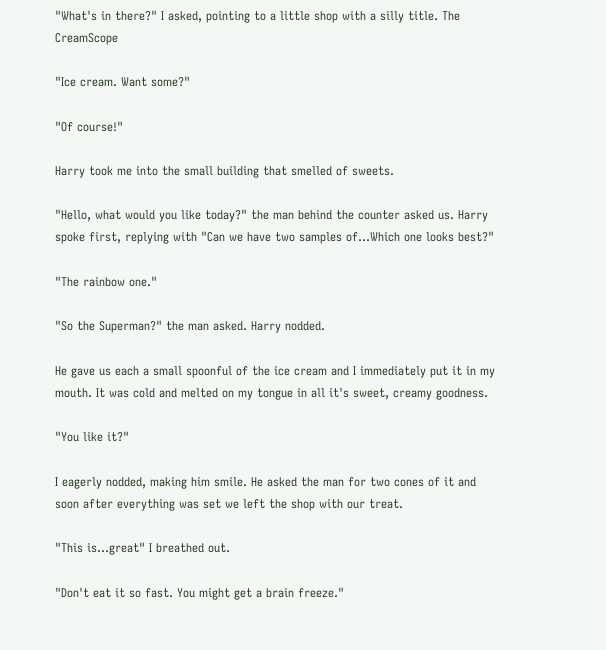"What's in there?" I asked, pointing to a little shop with a silly title. The CreamScope

"Ice cream. Want some?"

"Of course!"

Harry took me into the small building that smelled of sweets.

"Hello, what would you like today?" the man behind the counter asked us. Harry spoke first, replying with "Can we have two samples of...Which one looks best?"

"The rainbow one."

"So the Superman?" the man asked. Harry nodded.

He gave us each a small spoonful of the ice cream and I immediately put it in my mouth. It was cold and melted on my tongue in all it's sweet, creamy goodness.

"You like it?"

I eagerly nodded, making him smile. He asked the man for two cones of it and soon after everything was set we left the shop with our treat.

"This is...great" I breathed out.

"Don't eat it so fast. You might get a brain freeze."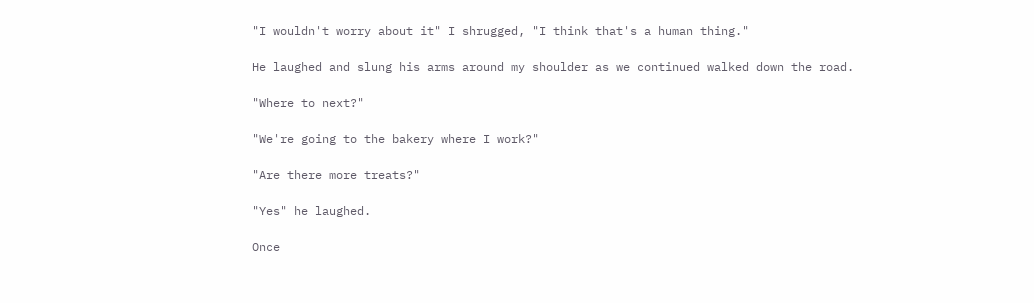"I wouldn't worry about it" I shrugged, "I think that's a human thing."

He laughed and slung his arms around my shoulder as we continued walked down the road.

"Where to next?"

"We're going to the bakery where I work?"

"Are there more treats?"

"Yes" he laughed.

Once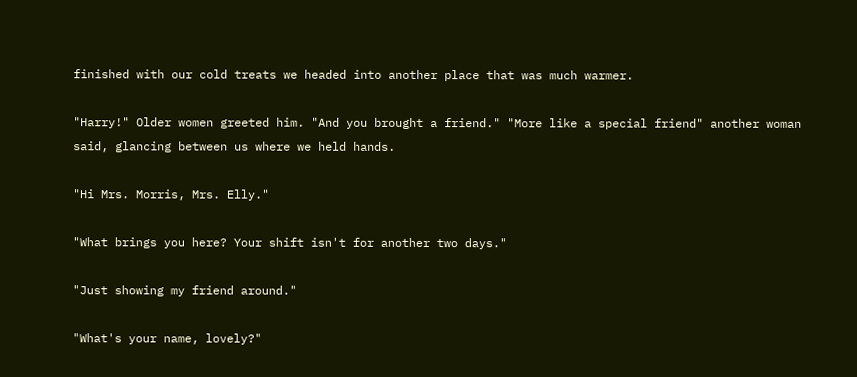finished with our cold treats we headed into another place that was much warmer.

"Harry!" Older women greeted him. "And you brought a friend." "More like a special friend" another woman said, glancing between us where we held hands.

"Hi Mrs. Morris, Mrs. Elly."

"What brings you here? Your shift isn't for another two days."

"Just showing my friend around."

"What's your name, lovely?"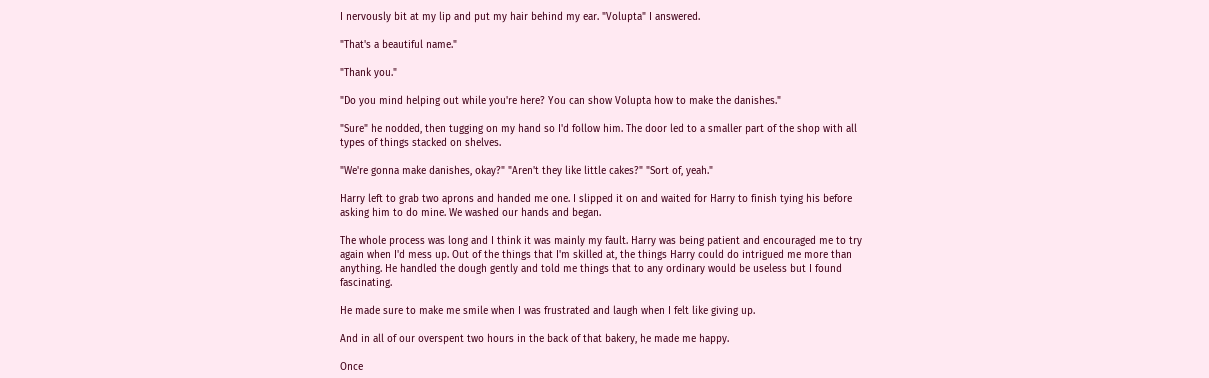I nervously bit at my lip and put my hair behind my ear. "Volupta" I answered.

"That's a beautiful name."

"Thank you."

"Do you mind helping out while you're here? You can show Volupta how to make the danishes."

"Sure" he nodded, then tugging on my hand so I'd follow him. The door led to a smaller part of the shop with all types of things stacked on shelves.

"We're gonna make danishes, okay?" "Aren't they like little cakes?" "Sort of, yeah."

Harry left to grab two aprons and handed me one. I slipped it on and waited for Harry to finish tying his before asking him to do mine. We washed our hands and began.

The whole process was long and I think it was mainly my fault. Harry was being patient and encouraged me to try again when I'd mess up. Out of the things that I'm skilled at, the things Harry could do intrigued me more than anything. He handled the dough gently and told me things that to any ordinary would be useless but I found fascinating.

He made sure to make me smile when I was frustrated and laugh when I felt like giving up.

And in all of our overspent two hours in the back of that bakery, he made me happy.

Once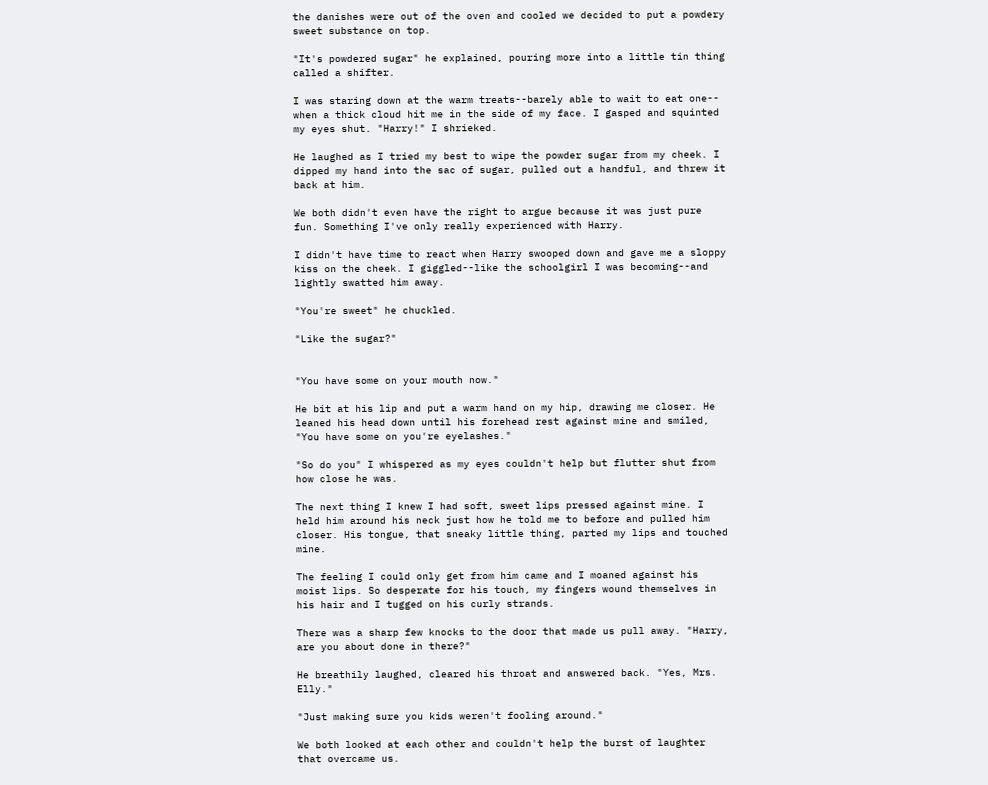the danishes were out of the oven and cooled we decided to put a powdery sweet substance on top.

"It's powdered sugar" he explained, pouring more into a little tin thing called a shifter.

I was staring down at the warm treats--barely able to wait to eat one-- when a thick cloud hit me in the side of my face. I gasped and squinted my eyes shut. "Harry!" I shrieked.

He laughed as I tried my best to wipe the powder sugar from my cheek. I dipped my hand into the sac of sugar, pulled out a handful, and threw it back at him.

We both didn't even have the right to argue because it was just pure fun. Something I've only really experienced with Harry.

I didn't have time to react when Harry swooped down and gave me a sloppy kiss on the cheek. I giggled--like the schoolgirl I was becoming--and lightly swatted him away.

"You're sweet" he chuckled.

"Like the sugar?"


"You have some on your mouth now."

He bit at his lip and put a warm hand on my hip, drawing me closer. He leaned his head down until his forehead rest against mine and smiled, "You have some on you're eyelashes."

"So do you" I whispered as my eyes couldn't help but flutter shut from how close he was.

The next thing I knew I had soft, sweet lips pressed against mine. I held him around his neck just how he told me to before and pulled him closer. His tongue, that sneaky little thing, parted my lips and touched mine.

The feeling I could only get from him came and I moaned against his moist lips. So desperate for his touch, my fingers wound themselves in his hair and I tugged on his curly strands.

There was a sharp few knocks to the door that made us pull away. "Harry, are you about done in there?"

He breathily laughed, cleared his throat and answered back. "Yes, Mrs. Elly."

"Just making sure you kids weren't fooling around."

We both looked at each other and couldn't help the burst of laughter that overcame us.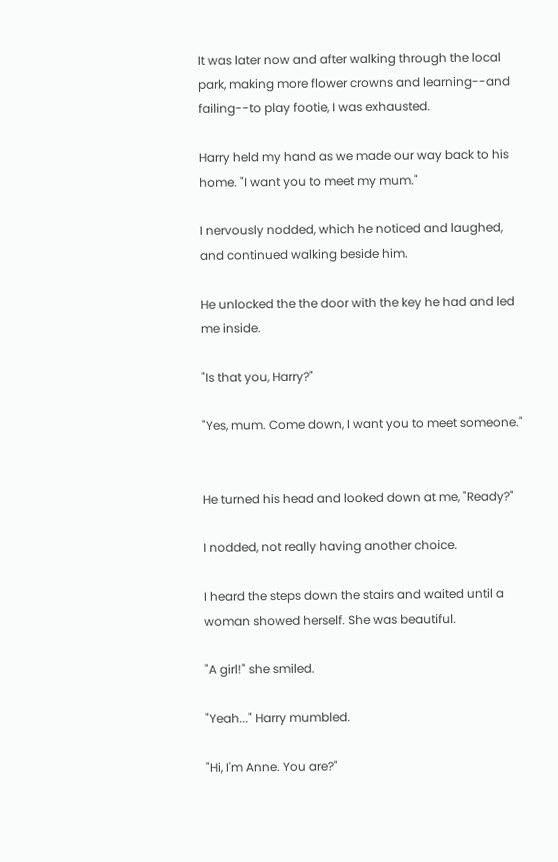It was later now and after walking through the local park, making more flower crowns and learning--and failing--to play footie, I was exhausted.

Harry held my hand as we made our way back to his home. "I want you to meet my mum."

I nervously nodded, which he noticed and laughed, and continued walking beside him.

He unlocked the the door with the key he had and led me inside.

"Is that you, Harry?"

"Yes, mum. Come down, I want you to meet someone."


He turned his head and looked down at me, "Ready?"

I nodded, not really having another choice.

I heard the steps down the stairs and waited until a woman showed herself. She was beautiful.

"A girl!" she smiled.

"Yeah..." Harry mumbled.

"Hi, I'm Anne. You are?"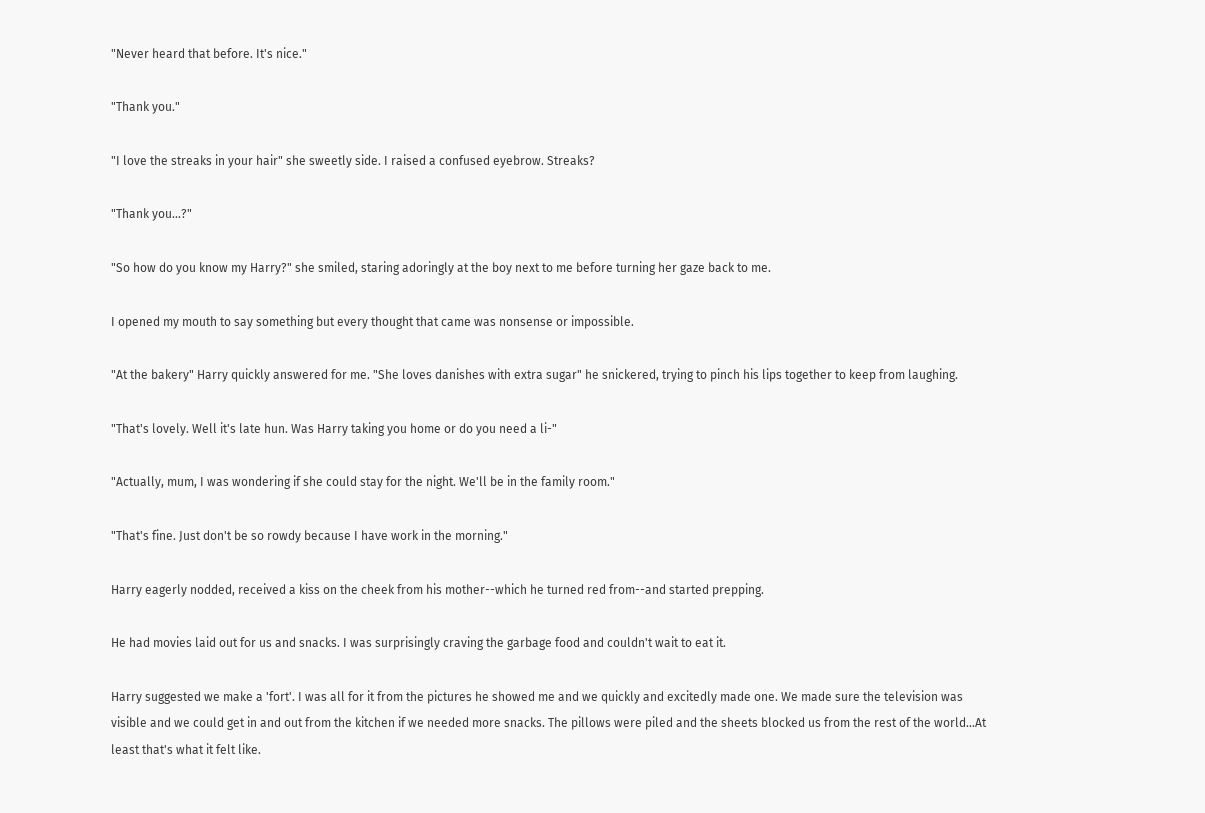"Never heard that before. It's nice."

"Thank you."

"I love the streaks in your hair" she sweetly side. I raised a confused eyebrow. Streaks?

"Thank you...?"

"So how do you know my Harry?" she smiled, staring adoringly at the boy next to me before turning her gaze back to me.

I opened my mouth to say something but every thought that came was nonsense or impossible.

"At the bakery" Harry quickly answered for me. "She loves danishes with extra sugar" he snickered, trying to pinch his lips together to keep from laughing.

"That's lovely. Well it's late hun. Was Harry taking you home or do you need a li-"

"Actually, mum, I was wondering if she could stay for the night. We'll be in the family room."

"That's fine. Just don't be so rowdy because I have work in the morning."

Harry eagerly nodded, received a kiss on the cheek from his mother--which he turned red from--and started prepping.

He had movies laid out for us and snacks. I was surprisingly craving the garbage food and couldn't wait to eat it.

Harry suggested we make a 'fort'. I was all for it from the pictures he showed me and we quickly and excitedly made one. We made sure the television was visible and we could get in and out from the kitchen if we needed more snacks. The pillows were piled and the sheets blocked us from the rest of the world...At least that's what it felt like.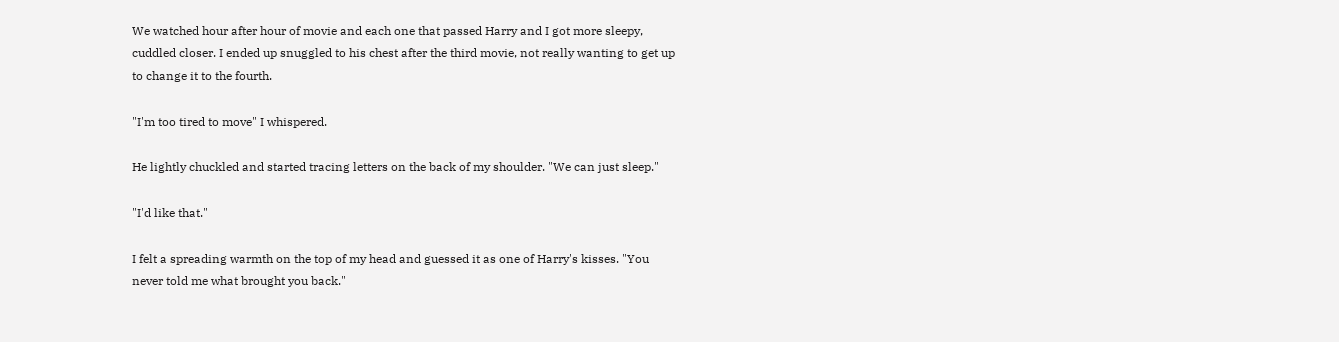We watched hour after hour of movie and each one that passed Harry and I got more sleepy, cuddled closer. I ended up snuggled to his chest after the third movie, not really wanting to get up to change it to the fourth.

"I'm too tired to move" I whispered.

He lightly chuckled and started tracing letters on the back of my shoulder. "We can just sleep."

"I'd like that."

I felt a spreading warmth on the top of my head and guessed it as one of Harry's kisses. "You never told me what brought you back."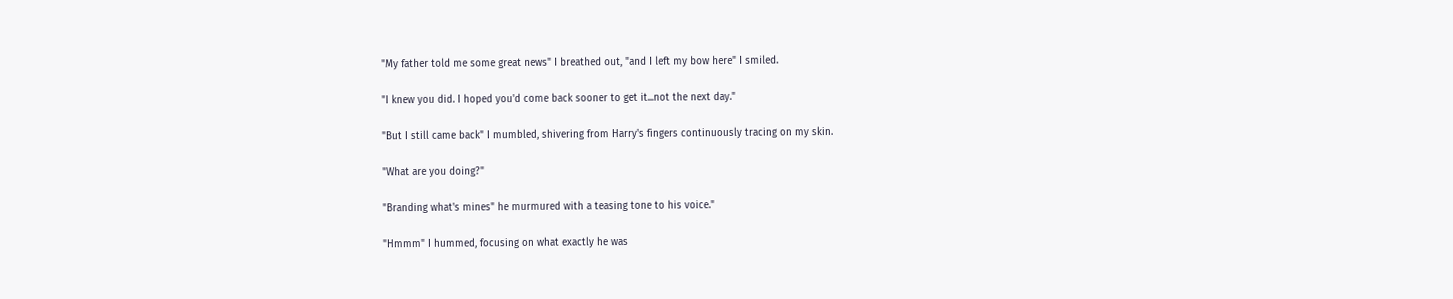"My father told me some great news" I breathed out, "and I left my bow here" I smiled.

"I knew you did. I hoped you'd come back sooner to get it...not the next day."

"But I still came back" I mumbled, shivering from Harry's fingers continuously tracing on my skin.

"What are you doing?"

"Branding what's mines" he murmured with a teasing tone to his voice."

"Hmmm" I hummed, focusing on what exactly he was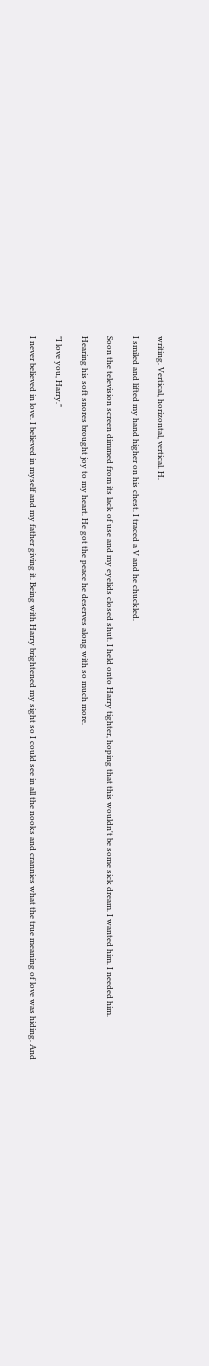writing. Vertical, horizontal, vertical. H.

I smiled and lifted my hand higher on his chest. I traced a V and he chuckled.

Soon the television screen dimmed from its lack of use and my eyelids closed shut. I held onto Harry tighter, hoping that this wouldn't be some sick dream. I wanted him. I needed him.

Hearing his soft snores brought joy to my heart. He got the peace he deserves along with so much more.

"I love you, Harry."

I never believed in love. I believed in myself and my father giving it. Being with Harry brightened my sight so I could see in all the nooks and crannies what the true meaning of love was hiding. And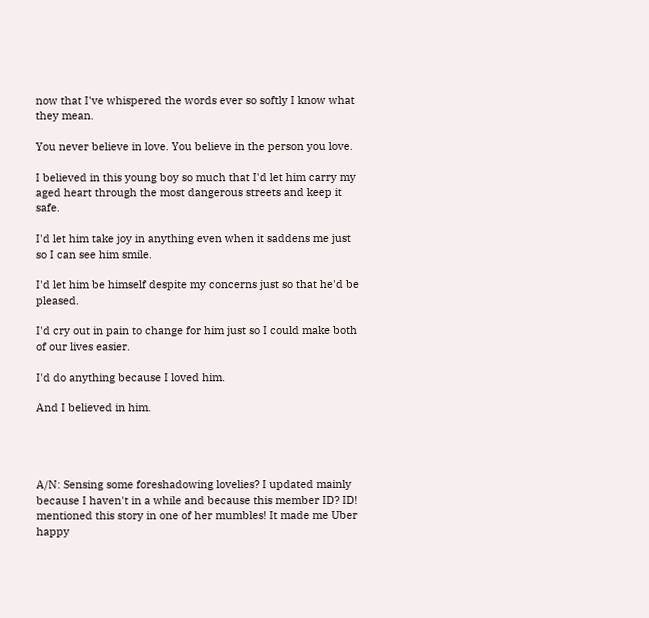now that I've whispered the words ever so softly I know what they mean.

You never believe in love. You believe in the person you love.

I believed in this young boy so much that I'd let him carry my aged heart through the most dangerous streets and keep it safe.

I'd let him take joy in anything even when it saddens me just so I can see him smile.

I'd let him be himself despite my concerns just so that he'd be pleased.

I'd cry out in pain to change for him just so I could make both of our lives easier.

I'd do anything because I loved him.

And I believed in him.




A/N: Sensing some foreshadowing lovelies? I updated mainly because I haven't in a while and because this member ID? ID! mentioned this story in one of her mumbles! It made me Uber happy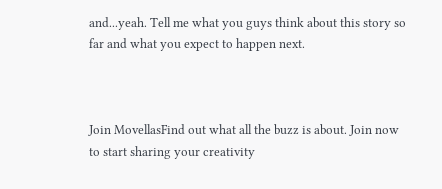and...yeah. Tell me what you guys think about this story so far and what you expect to happen next.



Join MovellasFind out what all the buzz is about. Join now to start sharing your creativity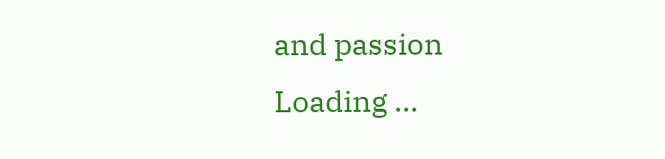and passion
Loading ...